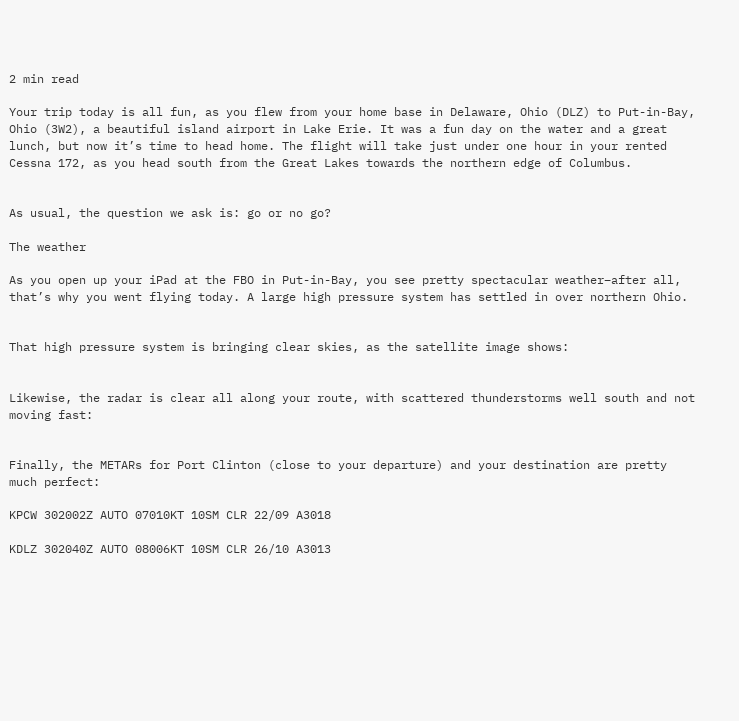2 min read

Your trip today is all fun, as you flew from your home base in Delaware, Ohio (DLZ) to Put-in-Bay, Ohio (3W2), a beautiful island airport in Lake Erie. It was a fun day on the water and a great lunch, but now it’s time to head home. The flight will take just under one hour in your rented Cessna 172, as you head south from the Great Lakes towards the northern edge of Columbus.


As usual, the question we ask is: go or no go?

The weather

As you open up your iPad at the FBO in Put-in-Bay, you see pretty spectacular weather–after all, that’s why you went flying today. A large high pressure system has settled in over northern Ohio.


That high pressure system is bringing clear skies, as the satellite image shows:


Likewise, the radar is clear all along your route, with scattered thunderstorms well south and not moving fast:


Finally, the METARs for Port Clinton (close to your departure) and your destination are pretty much perfect:

KPCW 302002Z AUTO 07010KT 10SM CLR 22/09 A3018

KDLZ 302040Z AUTO 08006KT 10SM CLR 26/10 A3013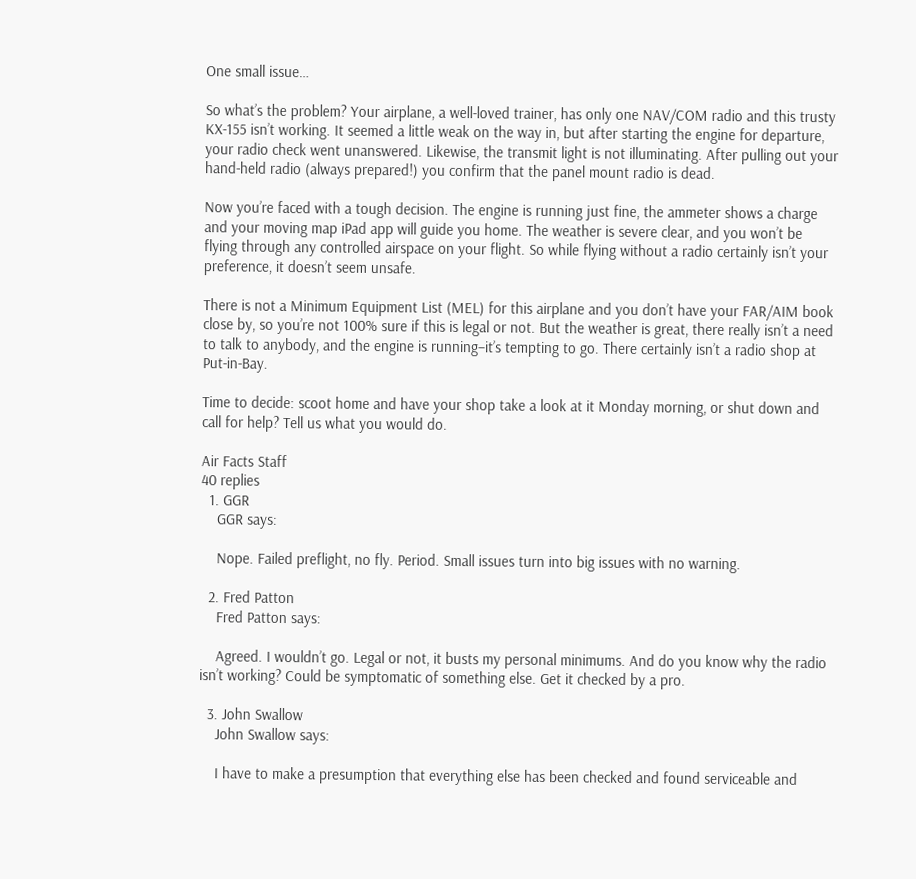One small issue…

So what’s the problem? Your airplane, a well-loved trainer, has only one NAV/COM radio and this trusty KX-155 isn’t working. It seemed a little weak on the way in, but after starting the engine for departure, your radio check went unanswered. Likewise, the transmit light is not illuminating. After pulling out your hand-held radio (always prepared!) you confirm that the panel mount radio is dead.

Now you’re faced with a tough decision. The engine is running just fine, the ammeter shows a charge and your moving map iPad app will guide you home. The weather is severe clear, and you won’t be flying through any controlled airspace on your flight. So while flying without a radio certainly isn’t your preference, it doesn’t seem unsafe.

There is not a Minimum Equipment List (MEL) for this airplane and you don’t have your FAR/AIM book close by, so you’re not 100% sure if this is legal or not. But the weather is great, there really isn’t a need to talk to anybody, and the engine is running–it’s tempting to go. There certainly isn’t a radio shop at Put-in-Bay.

Time to decide: scoot home and have your shop take a look at it Monday morning, or shut down and call for help? Tell us what you would do.

Air Facts Staff
40 replies
  1. GGR
    GGR says:

    Nope. Failed preflight, no fly. Period. Small issues turn into big issues with no warning.

  2. Fred Patton
    Fred Patton says:

    Agreed. I wouldn’t go. Legal or not, it busts my personal minimums. And do you know why the radio isn’t working? Could be symptomatic of something else. Get it checked by a pro.

  3. John Swallow
    John Swallow says:

    I have to make a presumption that everything else has been checked and found serviceable and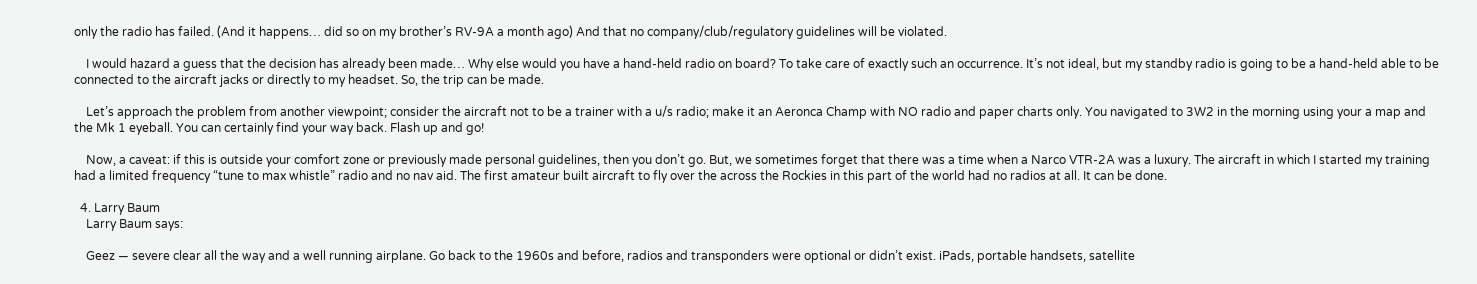only the radio has failed. (And it happens… did so on my brother’s RV-9A a month ago) And that no company/club/regulatory guidelines will be violated.

    I would hazard a guess that the decision has already been made… Why else would you have a hand-held radio on board? To take care of exactly such an occurrence. It’s not ideal, but my standby radio is going to be a hand-held able to be connected to the aircraft jacks or directly to my headset. So, the trip can be made.

    Let’s approach the problem from another viewpoint; consider the aircraft not to be a trainer with a u/s radio; make it an Aeronca Champ with NO radio and paper charts only. You navigated to 3W2 in the morning using your a map and the Mk 1 eyeball. You can certainly find your way back. Flash up and go!

    Now, a caveat: if this is outside your comfort zone or previously made personal guidelines, then you don’t go. But, we sometimes forget that there was a time when a Narco VTR-2A was a luxury. The aircraft in which I started my training had a limited frequency “tune to max whistle” radio and no nav aid. The first amateur built aircraft to fly over the across the Rockies in this part of the world had no radios at all. It can be done.

  4. Larry Baum
    Larry Baum says:

    Geez — severe clear all the way and a well running airplane. Go back to the 1960s and before, radios and transponders were optional or didn’t exist. iPads, portable handsets, satellite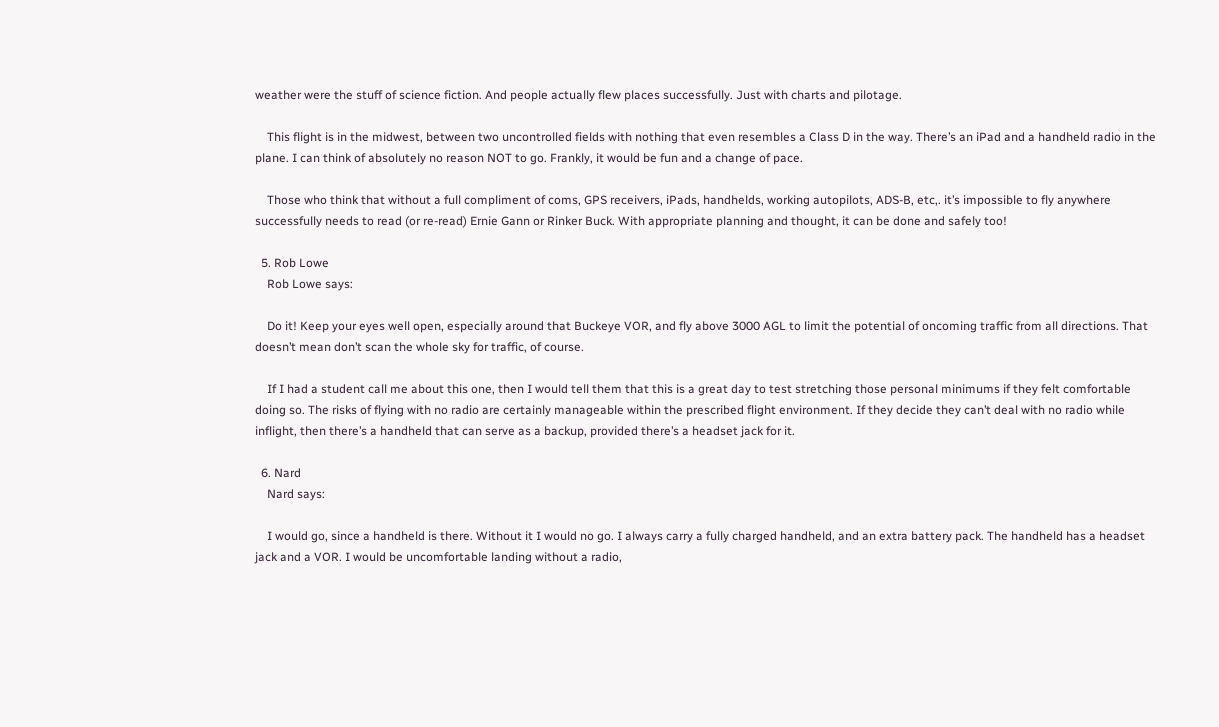weather were the stuff of science fiction. And people actually flew places successfully. Just with charts and pilotage.

    This flight is in the midwest, between two uncontrolled fields with nothing that even resembles a Class D in the way. There’s an iPad and a handheld radio in the plane. I can think of absolutely no reason NOT to go. Frankly, it would be fun and a change of pace.

    Those who think that without a full compliment of coms, GPS receivers, iPads, handhelds, working autopilots, ADS-B, etc,. it’s impossible to fly anywhere successfully needs to read (or re-read) Ernie Gann or Rinker Buck. With appropriate planning and thought, it can be done and safely too!

  5. Rob Lowe
    Rob Lowe says:

    Do it! Keep your eyes well open, especially around that Buckeye VOR, and fly above 3000 AGL to limit the potential of oncoming traffic from all directions. That doesn’t mean don’t scan the whole sky for traffic, of course.

    If I had a student call me about this one, then I would tell them that this is a great day to test stretching those personal minimums if they felt comfortable doing so. The risks of flying with no radio are certainly manageable within the prescribed flight environment. If they decide they can’t deal with no radio while inflight, then there’s a handheld that can serve as a backup, provided there’s a headset jack for it.

  6. Nard
    Nard says:

    I would go, since a handheld is there. Without it I would no go. I always carry a fully charged handheld, and an extra battery pack. The handheld has a headset jack and a VOR. I would be uncomfortable landing without a radio,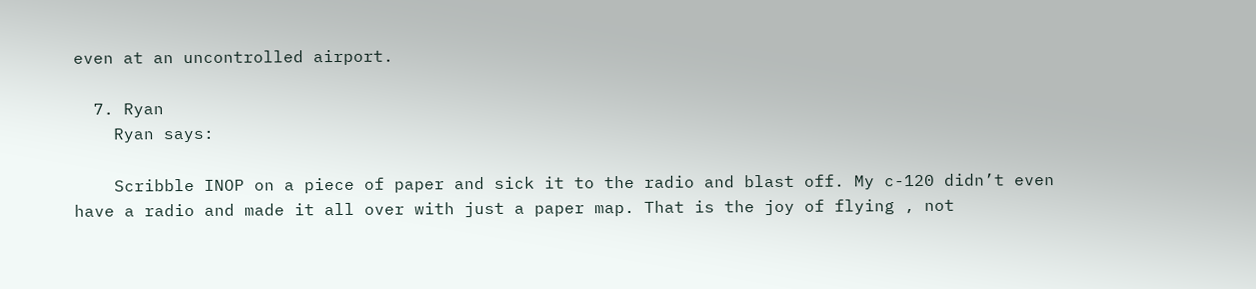even at an uncontrolled airport.

  7. Ryan
    Ryan says:

    Scribble INOP on a piece of paper and sick it to the radio and blast off. My c-120 didn’t even have a radio and made it all over with just a paper map. That is the joy of flying , not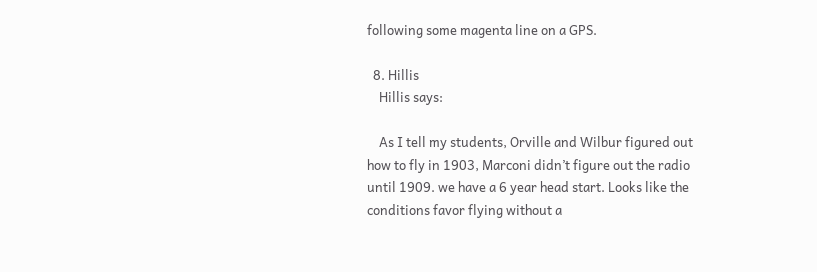following some magenta line on a GPS.

  8. Hillis
    Hillis says:

    As I tell my students, Orville and Wilbur figured out how to fly in 1903, Marconi didn’t figure out the radio until 1909. we have a 6 year head start. Looks like the conditions favor flying without a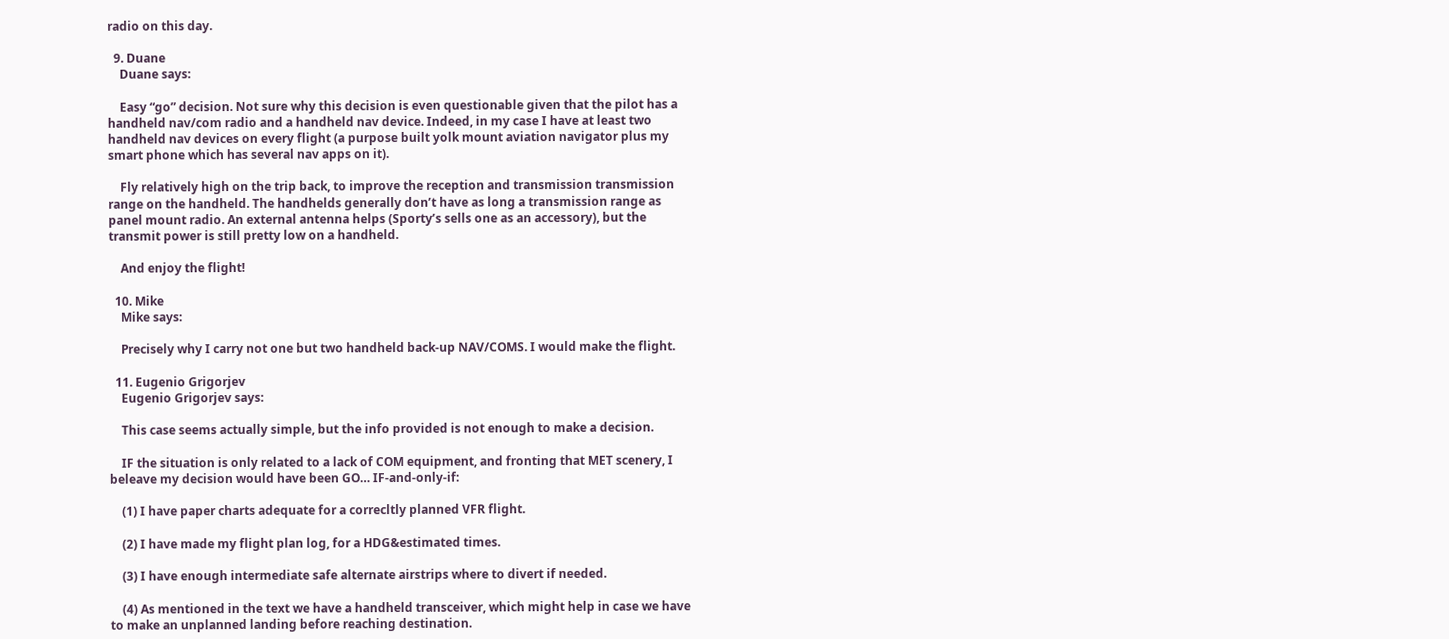radio on this day.

  9. Duane
    Duane says:

    Easy “go” decision. Not sure why this decision is even questionable given that the pilot has a handheld nav/com radio and a handheld nav device. Indeed, in my case I have at least two handheld nav devices on every flight (a purpose built yolk mount aviation navigator plus my smart phone which has several nav apps on it).

    Fly relatively high on the trip back, to improve the reception and transmission transmission range on the handheld. The handhelds generally don’t have as long a transmission range as panel mount radio. An external antenna helps (Sporty’s sells one as an accessory), but the transmit power is still pretty low on a handheld.

    And enjoy the flight!

  10. Mike
    Mike says:

    Precisely why I carry not one but two handheld back-up NAV/COMS. I would make the flight.

  11. Eugenio Grigorjev
    Eugenio Grigorjev says:

    This case seems actually simple, but the info provided is not enough to make a decision.

    IF the situation is only related to a lack of COM equipment, and fronting that MET scenery, I beleave my decision would have been GO… IF-and-only-if:

    (1) I have paper charts adequate for a correcltly planned VFR flight.

    (2) I have made my flight plan log, for a HDG&estimated times.

    (3) I have enough intermediate safe alternate airstrips where to divert if needed.

    (4) As mentioned in the text we have a handheld transceiver, which might help in case we have to make an unplanned landing before reaching destination.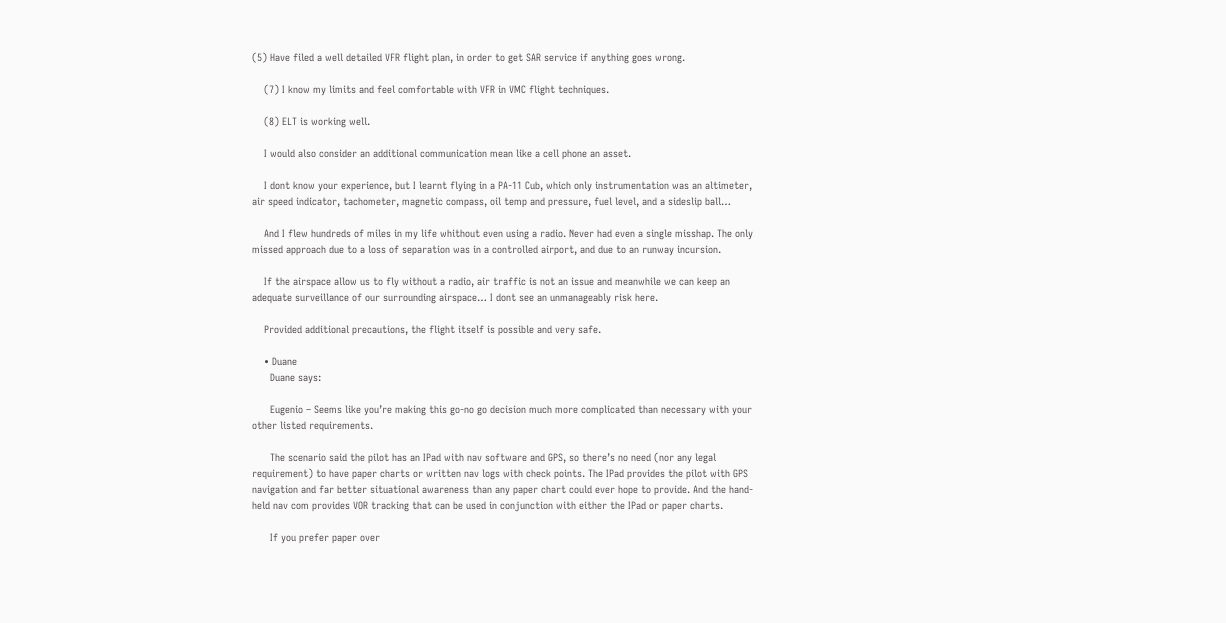(5) Have filed a well detailed VFR flight plan, in order to get SAR service if anything goes wrong.

    (7) I know my limits and feel comfortable with VFR in VMC flight techniques.

    (8) ELT is working well.

    I would also consider an additional communication mean like a cell phone an asset.

    I dont know your experience, but I learnt flying in a PA-11 Cub, which only instrumentation was an altimeter, air speed indicator, tachometer, magnetic compass, oil temp and pressure, fuel level, and a sideslip ball…

    And I flew hundreds of miles in my life whithout even using a radio. Never had even a single misshap. The only missed approach due to a loss of separation was in a controlled airport, and due to an runway incursion.

    If the airspace allow us to fly without a radio, air traffic is not an issue and meanwhile we can keep an adequate surveillance of our surrounding airspace… I dont see an unmanageably risk here.

    Provided additional precautions, the flight itself is possible and very safe.

    • Duane
      Duane says:

      Eugenio – Seems like you’re making this go-no go decision much more complicated than necessary with your other listed requirements.

      The scenario said the pilot has an IPad with nav software and GPS, so there’s no need (nor any legal requirement) to have paper charts or written nav logs with check points. The IPad provides the pilot with GPS navigation and far better situational awareness than any paper chart could ever hope to provide. And the hand-held nav com provides VOR tracking that can be used in conjunction with either the IPad or paper charts.

      If you prefer paper over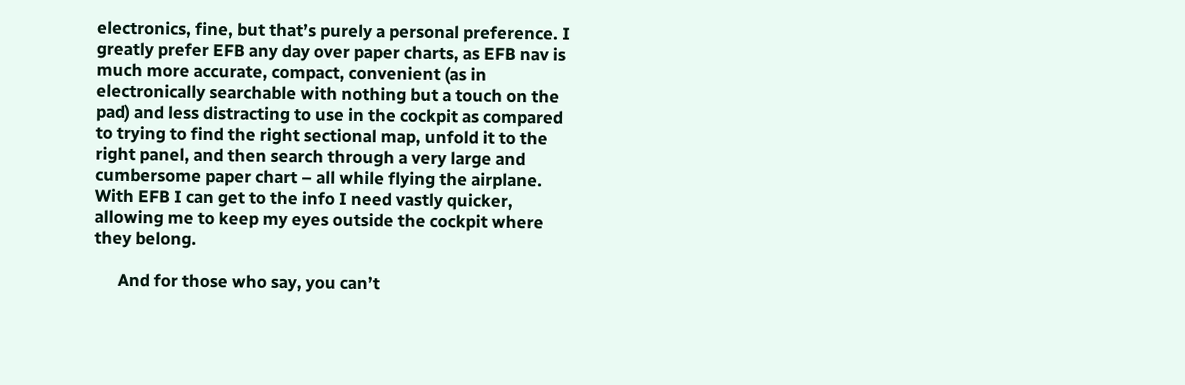electronics, fine, but that’s purely a personal preference. I greatly prefer EFB any day over paper charts, as EFB nav is much more accurate, compact, convenient (as in electronically searchable with nothing but a touch on the pad) and less distracting to use in the cockpit as compared to trying to find the right sectional map, unfold it to the right panel, and then search through a very large and cumbersome paper chart – all while flying the airplane. With EFB I can get to the info I need vastly quicker, allowing me to keep my eyes outside the cockpit where they belong.

      And for those who say, you can’t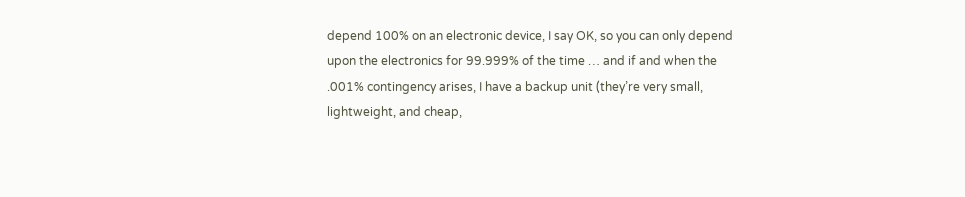depend 100% on an electronic device, I say OK, so you can only depend upon the electronics for 99.999% of the time … and if and when the .001% contingency arises, I have a backup unit (they’re very small, lightweight, and cheap,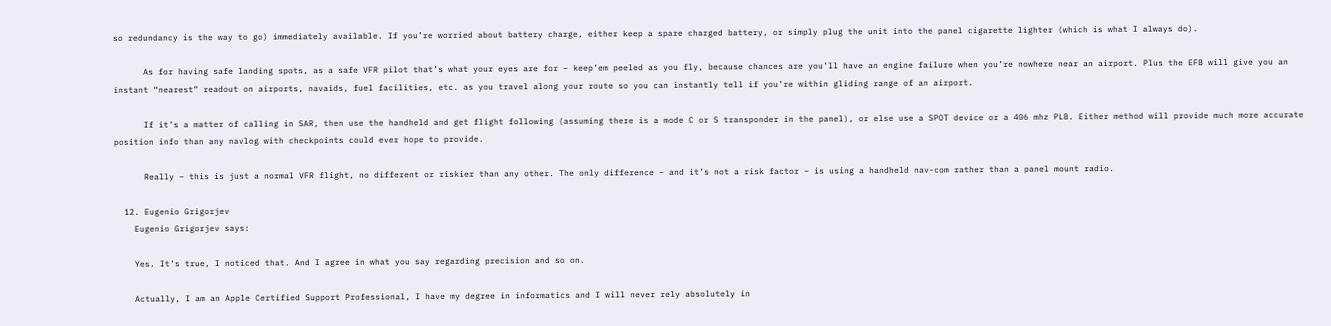so redundancy is the way to go) immediately available. If you’re worried about battery charge, either keep a spare charged battery, or simply plug the unit into the panel cigarette lighter (which is what I always do).

      As for having safe landing spots, as a safe VFR pilot that’s what your eyes are for – keep’em peeled as you fly, because chances are you’ll have an engine failure when you’re nowhere near an airport. Plus the EFB will give you an instant “nearest” readout on airports, navaids, fuel facilities, etc. as you travel along your route so you can instantly tell if you’re within gliding range of an airport.

      If it’s a matter of calling in SAR, then use the handheld and get flight following (assuming there is a mode C or S transponder in the panel), or else use a SPOT device or a 406 mhz PLB. Either method will provide much more accurate position info than any navlog with checkpoints could ever hope to provide.

      Really – this is just a normal VFR flight, no different or riskier than any other. The only difference – and it’s not a risk factor – is using a handheld nav-com rather than a panel mount radio.

  12. Eugenio Grigorjev
    Eugenio Grigorjev says:

    Yes. It’s true, I noticed that. And I agree in what you say regarding precision and so on.

    Actually, I am an Apple Certified Support Professional, I have my degree in informatics and I will never rely absolutely in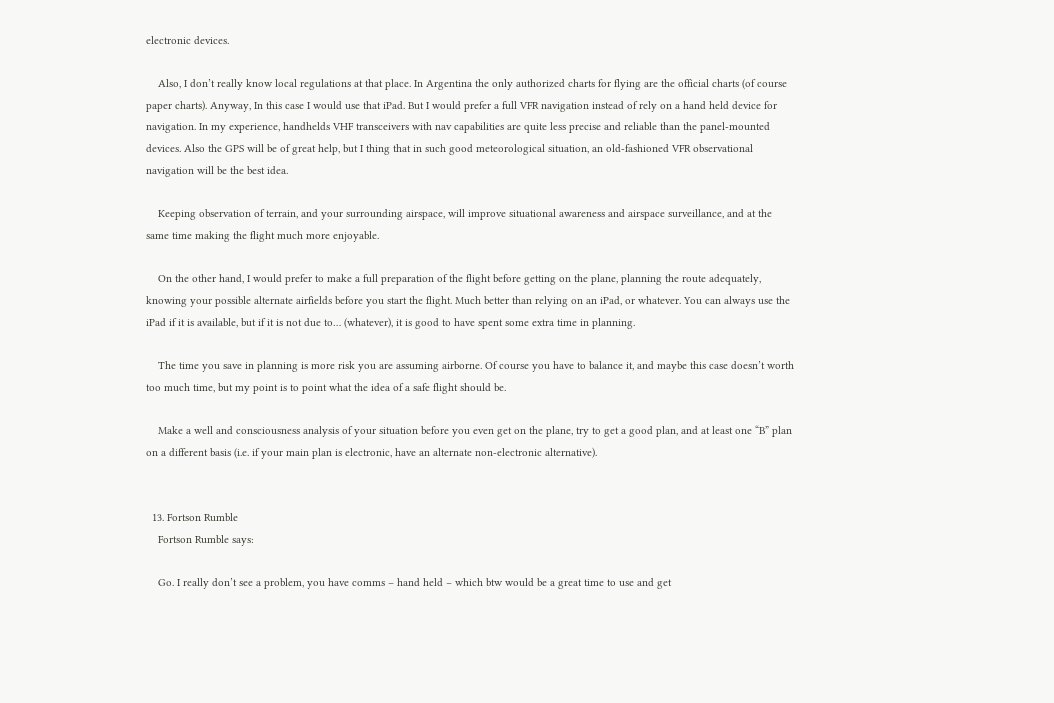electronic devices.

    Also, I don’t really know local regulations at that place. In Argentina the only authorized charts for flying are the official charts (of course paper charts). Anyway, In this case I would use that iPad. But I would prefer a full VFR navigation instead of rely on a hand held device for navigation. In my experience, handhelds VHF transceivers with nav capabilities are quite less precise and reliable than the panel-mounted devices. Also the GPS will be of great help, but I thing that in such good meteorological situation, an old-fashioned VFR observational navigation will be the best idea.

    Keeping observation of terrain, and your surrounding airspace, will improve situational awareness and airspace surveillance, and at the same time making the flight much more enjoyable.

    On the other hand, I would prefer to make a full preparation of the flight before getting on the plane, planning the route adequately, knowing your possible alternate airfields before you start the flight. Much better than relying on an iPad, or whatever. You can always use the iPad if it is available, but if it is not due to… (whatever), it is good to have spent some extra time in planning.

    The time you save in planning is more risk you are assuming airborne. Of course you have to balance it, and maybe this case doesn’t worth too much time, but my point is to point what the idea of a safe flight should be.

    Make a well and consciousness analysis of your situation before you even get on the plane, try to get a good plan, and at least one “B” plan on a different basis (i.e. if your main plan is electronic, have an alternate non-electronic alternative).


  13. Fortson Rumble
    Fortson Rumble says:

    Go. I really don’t see a problem, you have comms – hand held – which btw would be a great time to use and get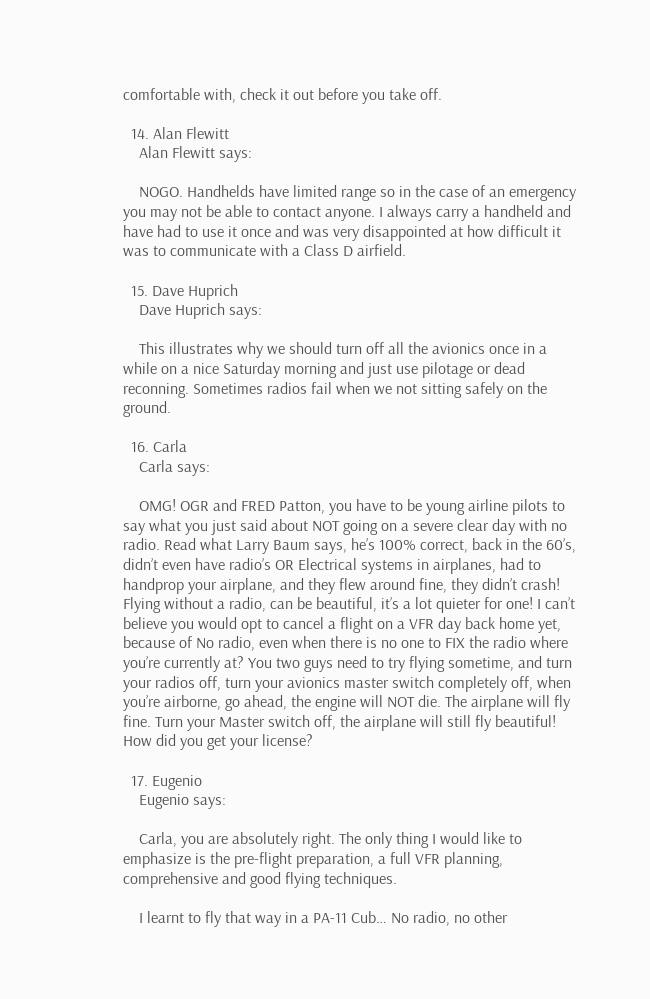comfortable with, check it out before you take off.

  14. Alan Flewitt
    Alan Flewitt says:

    NOGO. Handhelds have limited range so in the case of an emergency you may not be able to contact anyone. I always carry a handheld and have had to use it once and was very disappointed at how difficult it was to communicate with a Class D airfield.

  15. Dave Huprich
    Dave Huprich says:

    This illustrates why we should turn off all the avionics once in a while on a nice Saturday morning and just use pilotage or dead reconning. Sometimes radios fail when we not sitting safely on the ground.

  16. Carla
    Carla says:

    OMG! OGR and FRED Patton, you have to be young airline pilots to say what you just said about NOT going on a severe clear day with no radio. Read what Larry Baum says, he’s 100% correct, back in the 60’s, didn’t even have radio’s OR Electrical systems in airplanes, had to handprop your airplane, and they flew around fine, they didn’t crash! Flying without a radio, can be beautiful, it’s a lot quieter for one! I can’t believe you would opt to cancel a flight on a VFR day back home yet, because of No radio, even when there is no one to FIX the radio where you’re currently at? You two guys need to try flying sometime, and turn your radios off, turn your avionics master switch completely off, when you’re airborne, go ahead, the engine will NOT die. The airplane will fly fine. Turn your Master switch off, the airplane will still fly beautiful! How did you get your license?

  17. Eugenio
    Eugenio says:

    Carla, you are absolutely right. The only thing I would like to emphasize is the pre-flight preparation, a full VFR planning, comprehensive and good flying techniques.

    I learnt to fly that way in a PA-11 Cub… No radio, no other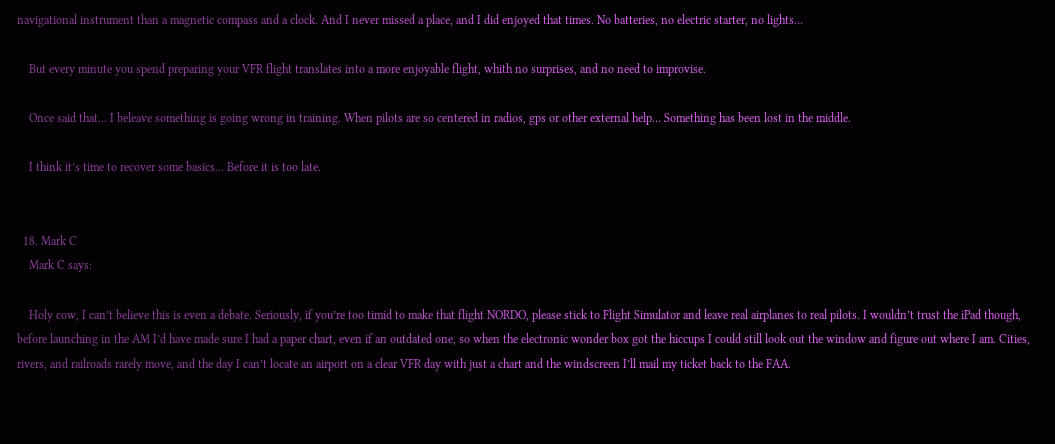navigational instrument than a magnetic compass and a clock. And I never missed a place, and I did enjoyed that times. No batteries, no electric starter, no lights…

    But every minute you spend preparing your VFR flight translates into a more enjoyable flight, whith no surprises, and no need to improvise.

    Once said that… I beleave something is going wrong in training. When pilots are so centered in radios, gps or other external help… Something has been lost in the middle.

    I think it’s time to recover some basics… Before it is too late.


  18. Mark C
    Mark C says:

    Holy cow, I can’t believe this is even a debate. Seriously, if you’re too timid to make that flight NORDO, please stick to Flight Simulator and leave real airplanes to real pilots. I wouldn’t trust the iPad though, before launching in the AM I’d have made sure I had a paper chart, even if an outdated one, so when the electronic wonder box got the hiccups I could still look out the window and figure out where I am. Cities, rivers, and railroads rarely move, and the day I can’t locate an airport on a clear VFR day with just a chart and the windscreen I’ll mail my ticket back to the FAA.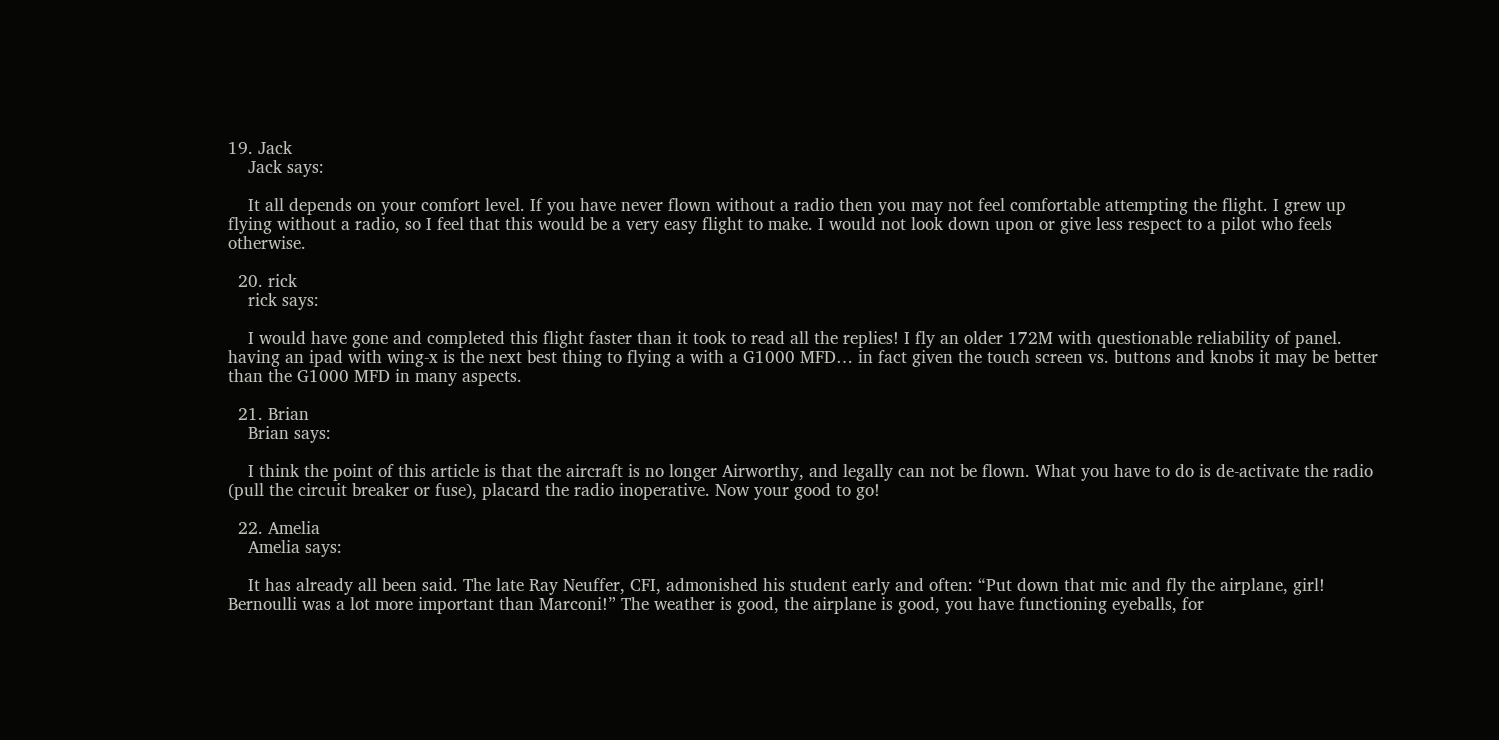19. Jack
    Jack says:

    It all depends on your comfort level. If you have never flown without a radio then you may not feel comfortable attempting the flight. I grew up flying without a radio, so I feel that this would be a very easy flight to make. I would not look down upon or give less respect to a pilot who feels otherwise.

  20. rick
    rick says:

    I would have gone and completed this flight faster than it took to read all the replies! I fly an older 172M with questionable reliability of panel. having an ipad with wing-x is the next best thing to flying a with a G1000 MFD… in fact given the touch screen vs. buttons and knobs it may be better than the G1000 MFD in many aspects.

  21. Brian
    Brian says:

    I think the point of this article is that the aircraft is no longer Airworthy, and legally can not be flown. What you have to do is de-activate the radio (pull the circuit breaker or fuse), placard the radio inoperative. Now your good to go!

  22. Amelia
    Amelia says:

    It has already all been said. The late Ray Neuffer, CFI, admonished his student early and often: “Put down that mic and fly the airplane, girl! Bernoulli was a lot more important than Marconi!” The weather is good, the airplane is good, you have functioning eyeballs, for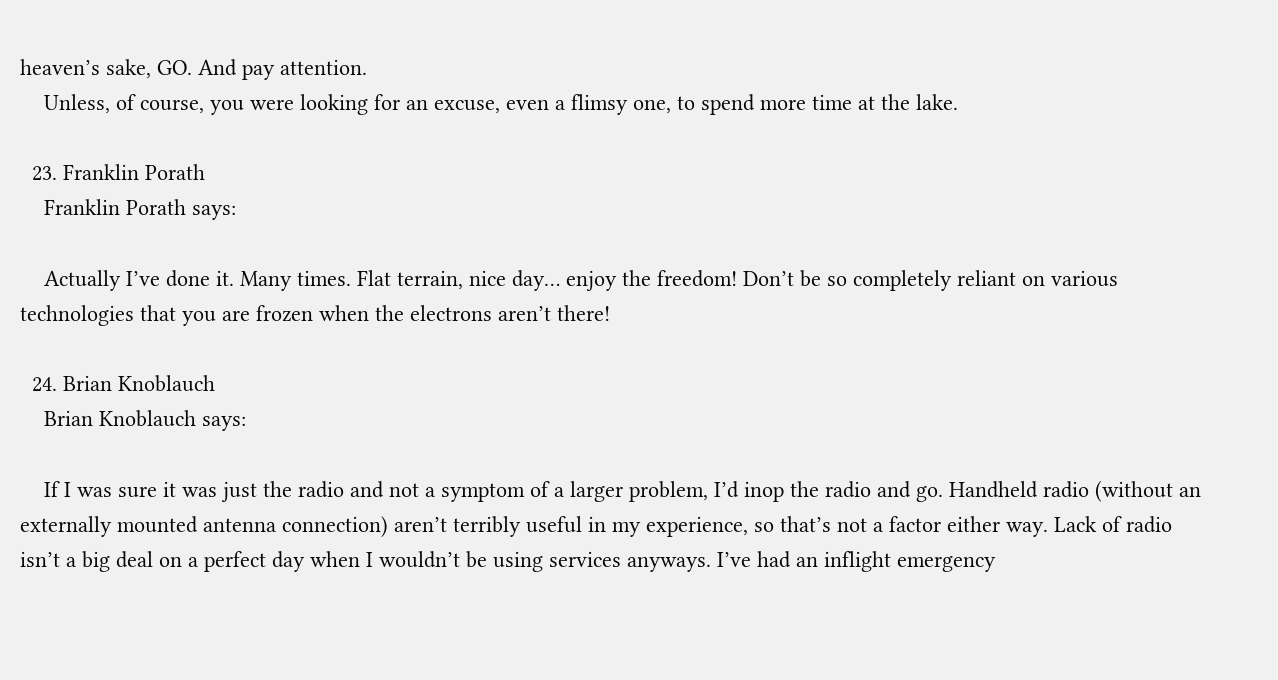heaven’s sake, GO. And pay attention.
    Unless, of course, you were looking for an excuse, even a flimsy one, to spend more time at the lake.

  23. Franklin Porath
    Franklin Porath says:

    Actually I’ve done it. Many times. Flat terrain, nice day… enjoy the freedom! Don’t be so completely reliant on various technologies that you are frozen when the electrons aren’t there!

  24. Brian Knoblauch
    Brian Knoblauch says:

    If I was sure it was just the radio and not a symptom of a larger problem, I’d inop the radio and go. Handheld radio (without an externally mounted antenna connection) aren’t terribly useful in my experience, so that’s not a factor either way. Lack of radio isn’t a big deal on a perfect day when I wouldn’t be using services anyways. I’ve had an inflight emergency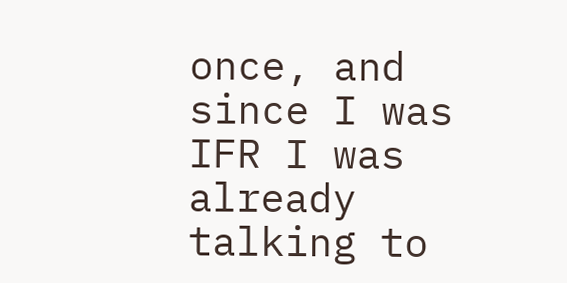once, and since I was IFR I was already talking to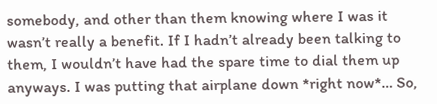somebody, and other than them knowing where I was it wasn’t really a benefit. If I hadn’t already been talking to them, I wouldn’t have had the spare time to dial them up anyways. I was putting that airplane down *right now*… So,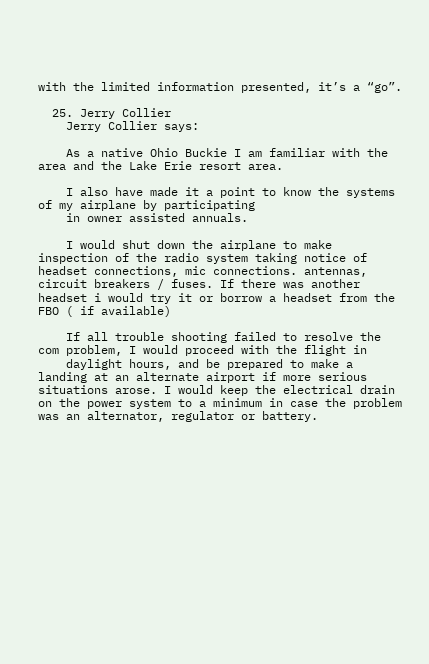with the limited information presented, it’s a “go”.

  25. Jerry Collier
    Jerry Collier says:

    As a native Ohio Buckie I am familiar with the area and the Lake Erie resort area.

    I also have made it a point to know the systems of my airplane by participating
    in owner assisted annuals.

    I would shut down the airplane to make inspection of the radio system taking notice of headset connections, mic connections. antennas, circuit breakers / fuses. If there was another headset i would try it or borrow a headset from the FBO ( if available)

    If all trouble shooting failed to resolve the com problem, I would proceed with the flight in
    daylight hours, and be prepared to make a landing at an alternate airport if more serious situations arose. I would keep the electrical drain on the power system to a minimum in case the problem was an alternator, regulator or battery.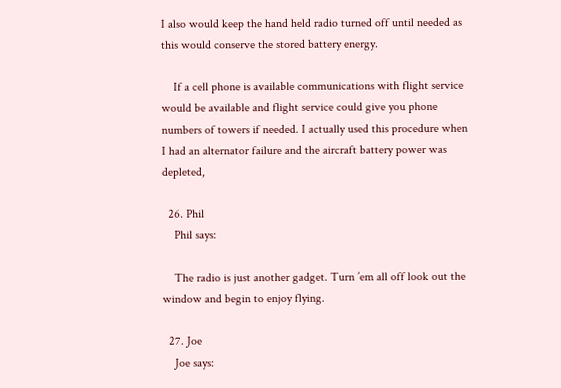I also would keep the hand held radio turned off until needed as this would conserve the stored battery energy.

    If a cell phone is available communications with flight service would be available and flight service could give you phone numbers of towers if needed. I actually used this procedure when I had an alternator failure and the aircraft battery power was depleted,

  26. Phil
    Phil says:

    The radio is just another gadget. Turn ’em all off look out the window and begin to enjoy flying.

  27. Joe
    Joe says: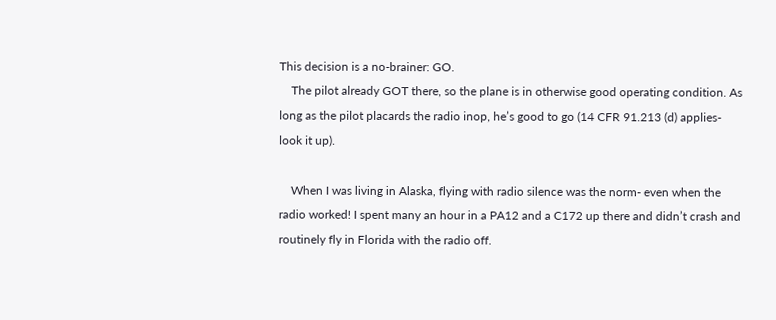This decision is a no-brainer: GO.
    The pilot already GOT there, so the plane is in otherwise good operating condition. As long as the pilot placards the radio inop, he’s good to go (14 CFR 91.213 (d) applies- look it up).

    When I was living in Alaska, flying with radio silence was the norm- even when the radio worked! I spent many an hour in a PA12 and a C172 up there and didn’t crash and routinely fly in Florida with the radio off.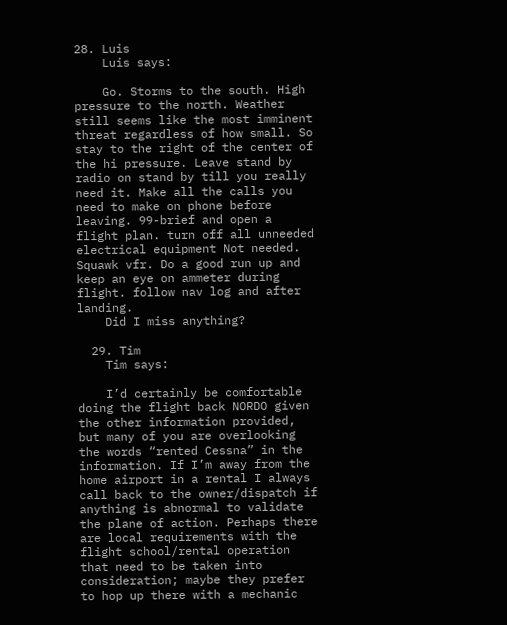28. Luis
    Luis says:

    Go. Storms to the south. High pressure to the north. Weather still seems like the most imminent threat regardless of how small. So stay to the right of the center of the hi pressure. Leave stand by radio on stand by till you really need it. Make all the calls you need to make on phone before leaving. 99-brief and open a flight plan. turn off all unneeded electrical equipment Not needed. Squawk vfr. Do a good run up and keep an eye on ammeter during flight. follow nav log and after landing.
    Did I miss anything?

  29. Tim
    Tim says:

    I’d certainly be comfortable doing the flight back NORDO given the other information provided, but many of you are overlooking the words “rented Cessna” in the information. If I’m away from the home airport in a rental I always call back to the owner/dispatch if anything is abnormal to validate the plane of action. Perhaps there are local requirements with the flight school/rental operation that need to be taken into consideration; maybe they prefer to hop up there with a mechanic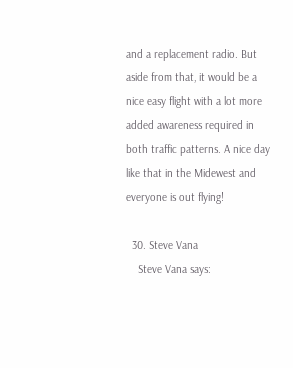and a replacement radio. But aside from that, it would be a nice easy flight with a lot more added awareness required in both traffic patterns. A nice day like that in the Midewest and everyone is out flying!

  30. Steve Vana
    Steve Vana says: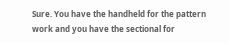Sure. You have the handheld for the pattern work and you have the sectional for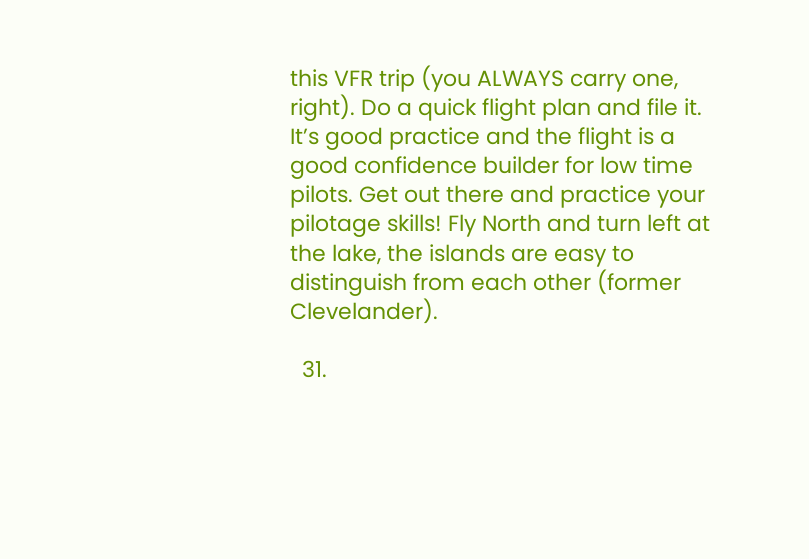this VFR trip (you ALWAYS carry one, right). Do a quick flight plan and file it. It’s good practice and the flight is a good confidence builder for low time pilots. Get out there and practice your pilotage skills! Fly North and turn left at the lake, the islands are easy to distinguish from each other (former Clevelander).

  31.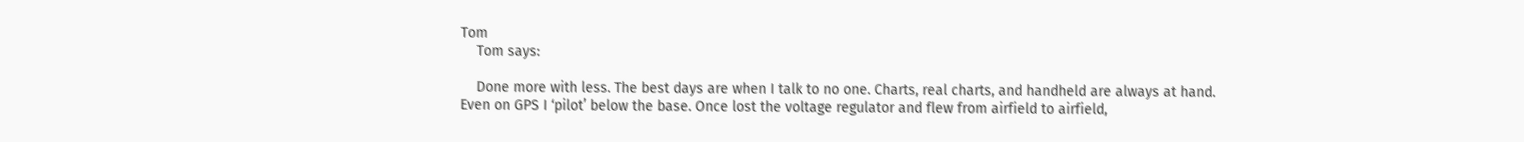Tom
    Tom says:

    Done more with less. The best days are when I talk to no one. Charts, real charts, and handheld are always at hand. Even on GPS I ‘pilot’ below the base. Once lost the voltage regulator and flew from airfield to airfield,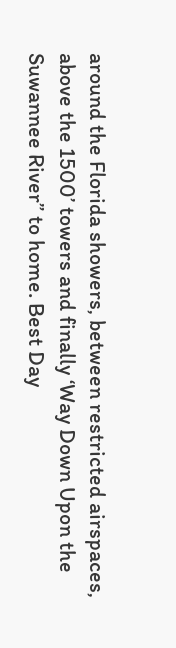around the Florida showers, between restricted airspaces, above the 1500’ towers and finally ‘Way Down Upon the Suwannee River” to home. Best Day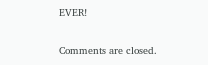EVER!

Comments are closed.